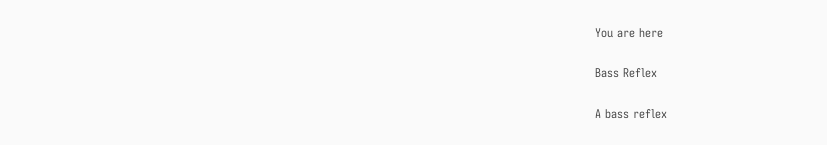You are here

Bass Reflex

A bass reflex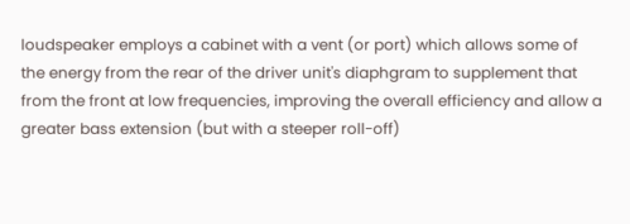loudspeaker employs a cabinet with a vent (or port) which allows some of the energy from the rear of the driver unit's diaphgram to supplement that from the front at low frequencies, improving the overall efficiency and allow a greater bass extension (but with a steeper roll-off)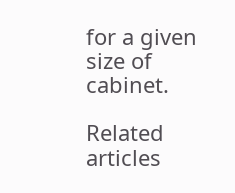for a given size of cabinet.

Related articles